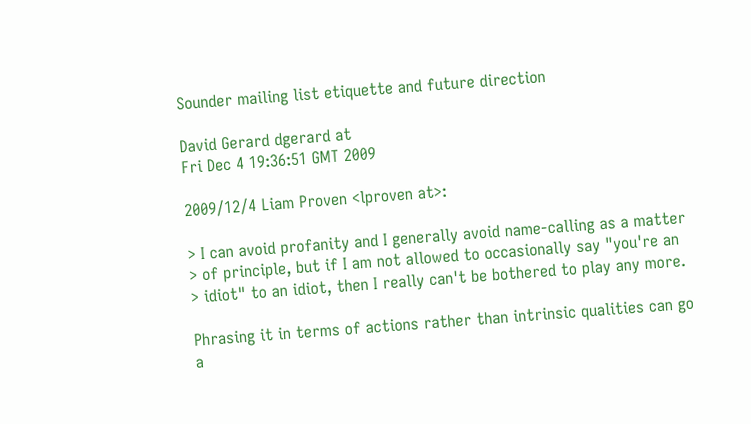Sounder mailing list etiquette and future direction

David Gerard dgerard at
Fri Dec 4 19:36:51 GMT 2009

2009/12/4 Liam Proven <lproven at>:

> I can avoid profanity and I generally avoid name-calling as a matter
> of principle, but if I am not allowed to occasionally say "you're an
> idiot" to an idiot, then I really can't be bothered to play any more.

Phrasing it in terms of actions rather than intrinsic qualities can go
a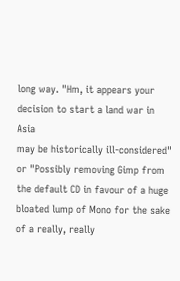long way. "Hm, it appears your decision to start a land war in Asia
may be historically ill-considered" or "Possibly removing Gimp from
the default CD in favour of a huge bloated lump of Mono for the sake
of a really, really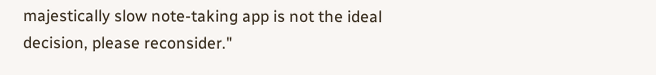majestically slow note-taking app is not the ideal
decision, please reconsider."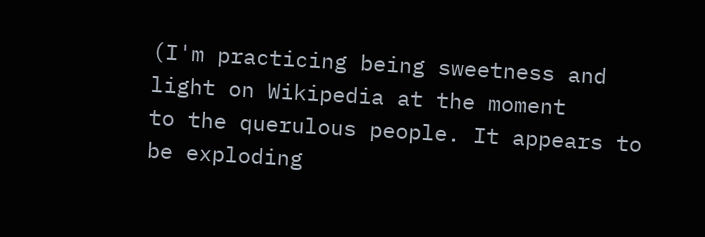(I'm practicing being sweetness and light on Wikipedia at the moment
to the querulous people. It appears to be exploding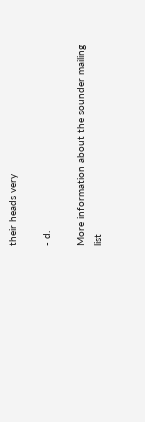their heads very

- d.

More information about the sounder mailing list